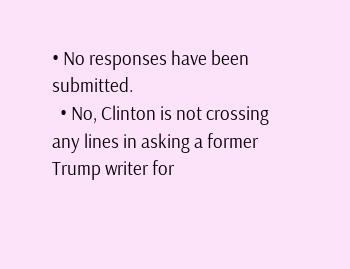• No responses have been submitted.
  • No, Clinton is not crossing any lines in asking a former Trump writer for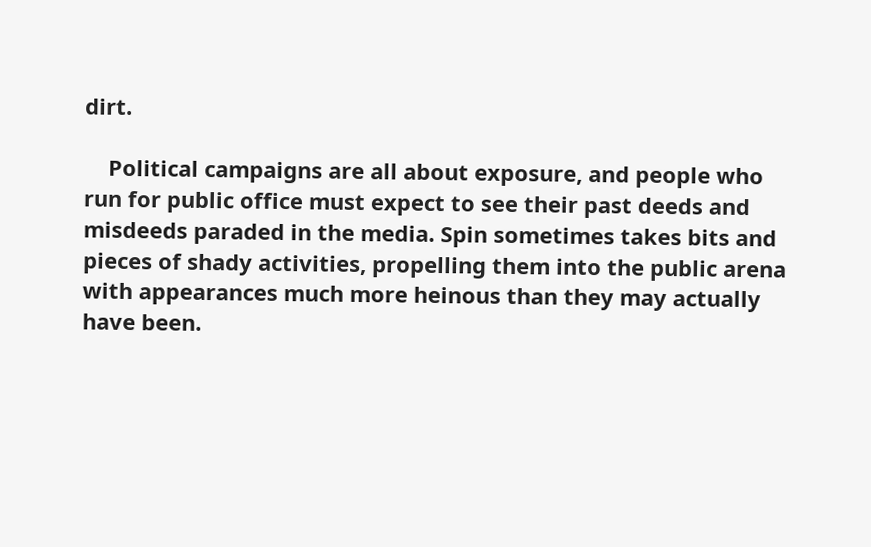dirt.

    Political campaigns are all about exposure, and people who run for public office must expect to see their past deeds and misdeeds paraded in the media. Spin sometimes takes bits and pieces of shady activities, propelling them into the public arena with appearances much more heinous than they may actually have been.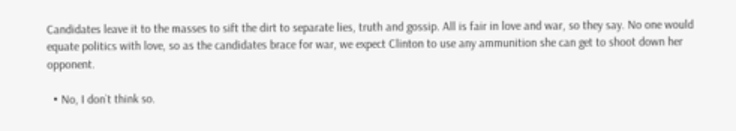Candidates leave it to the masses to sift the dirt to separate lies, truth and gossip. All is fair in love and war, so they say. No one would equate politics with love, so as the candidates brace for war, we expect Clinton to use any ammunition she can get to shoot down her opponent.

  • No, I don`t think so.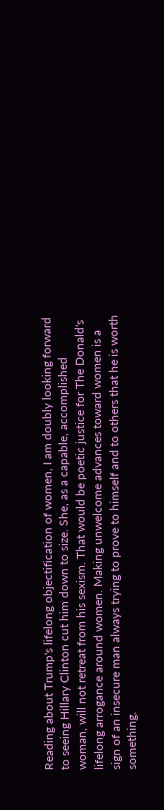Reading about Trump's lifelong objectification of women, I am doubly looking forward to seeing Hillary Clinton cut him down to size. She, as a capable, accomplished woman, will not retreat from his sexism. That would be poetic justice for The Donald's lifelong arrogance around women. Making unwelcome advances toward women is a sign of an insecure man always trying to prove to himself and to others that he is worth something.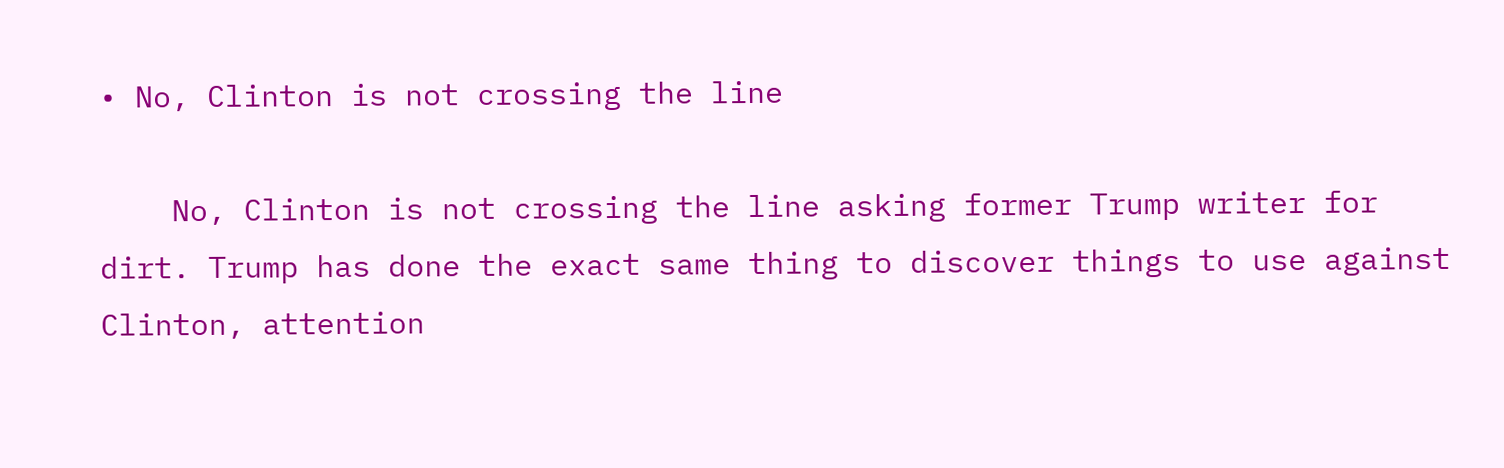• No, Clinton is not crossing the line

    No, Clinton is not crossing the line asking former Trump writer for dirt. Trump has done the exact same thing to discover things to use against Clinton, attention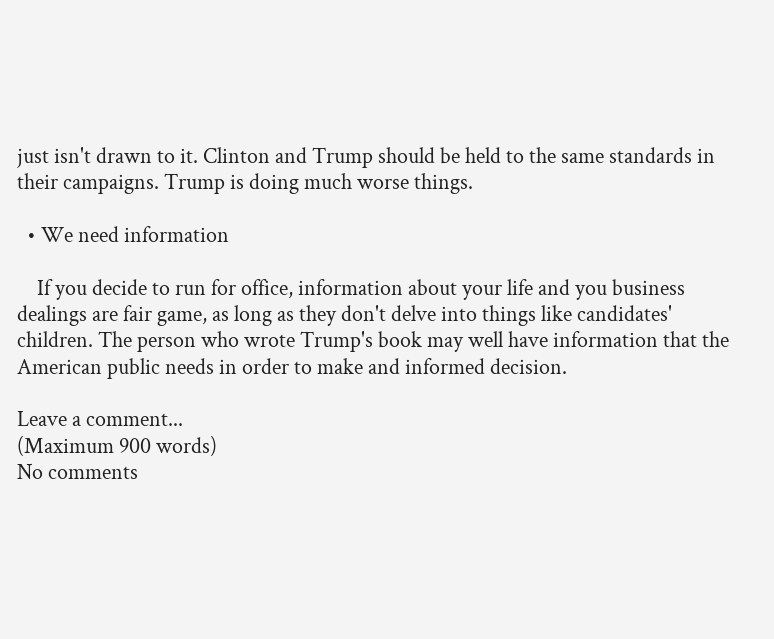just isn't drawn to it. Clinton and Trump should be held to the same standards in their campaigns. Trump is doing much worse things.

  • We need information

    If you decide to run for office, information about your life and you business dealings are fair game, as long as they don't delve into things like candidates' children. The person who wrote Trump's book may well have information that the American public needs in order to make and informed decision.

Leave a comment...
(Maximum 900 words)
No comments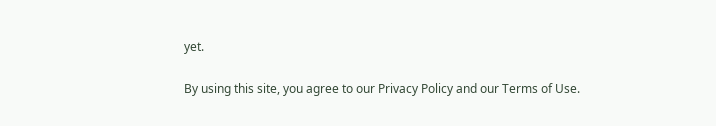yet.

By using this site, you agree to our Privacy Policy and our Terms of Use.